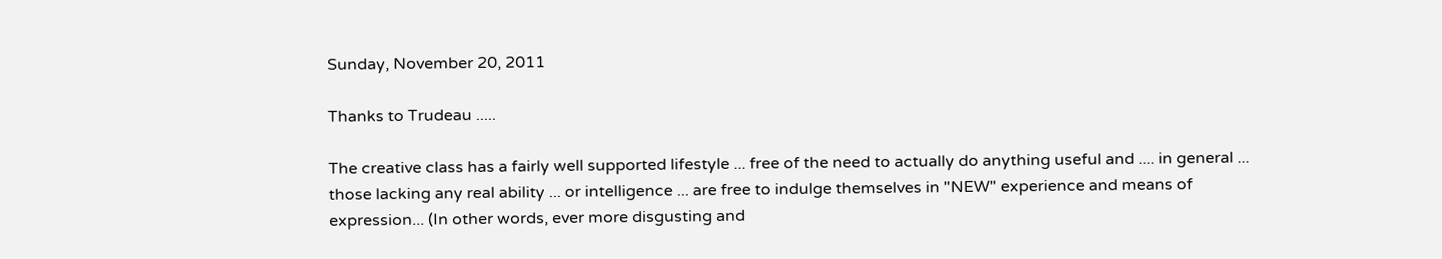Sunday, November 20, 2011

Thanks to Trudeau .....

The creative class has a fairly well supported lifestyle ... free of the need to actually do anything useful and .... in general ... those lacking any real ability ... or intelligence ... are free to indulge themselves in "NEW" experience and means of expression... (In other words, ever more disgusting and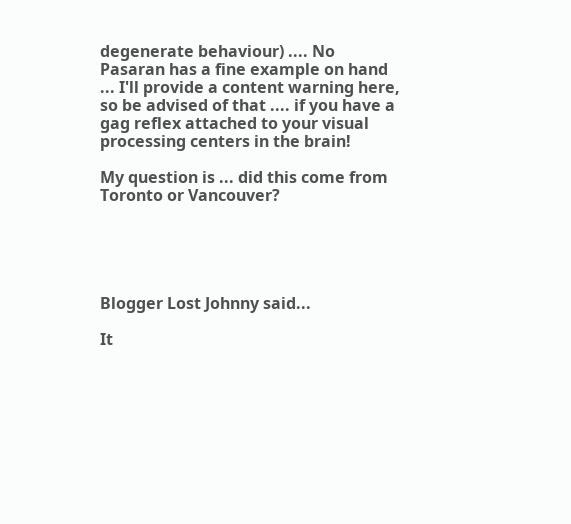degenerate behaviour) .... No Pasaran has a fine example on hand ... I'll provide a content warning here, so be advised of that .... if you have a gag reflex attached to your visual processing centers in the brain!

My question is ... did this come from Toronto or Vancouver?





Blogger Lost Johnny said...

It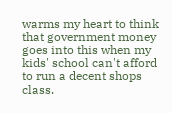warms my heart to think that government money goes into this when my kids' school can't afford to run a decent shops class.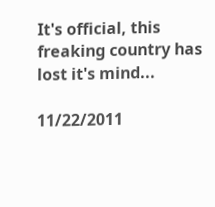It's official, this freaking country has lost it's mind...

11/22/2011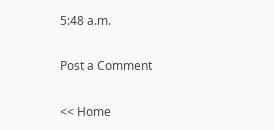5:48 a.m.

Post a Comment

<< Home